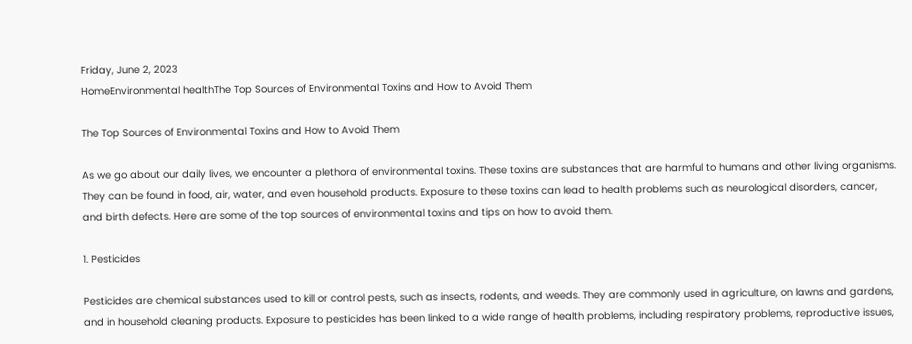Friday, June 2, 2023
HomeEnvironmental healthThe Top Sources of Environmental Toxins and How to Avoid Them

The Top Sources of Environmental Toxins and How to Avoid Them

As we go about our daily lives, we encounter a plethora of environmental toxins. These toxins are substances that are harmful to humans and other living organisms. They can be found in food, air, water, and even household products. Exposure to these toxins can lead to health problems such as neurological disorders, cancer, and birth defects. Here are some of the top sources of environmental toxins and tips on how to avoid them.

1. Pesticides

Pesticides are chemical substances used to kill or control pests, such as insects, rodents, and weeds. They are commonly used in agriculture, on lawns and gardens, and in household cleaning products. Exposure to pesticides has been linked to a wide range of health problems, including respiratory problems, reproductive issues,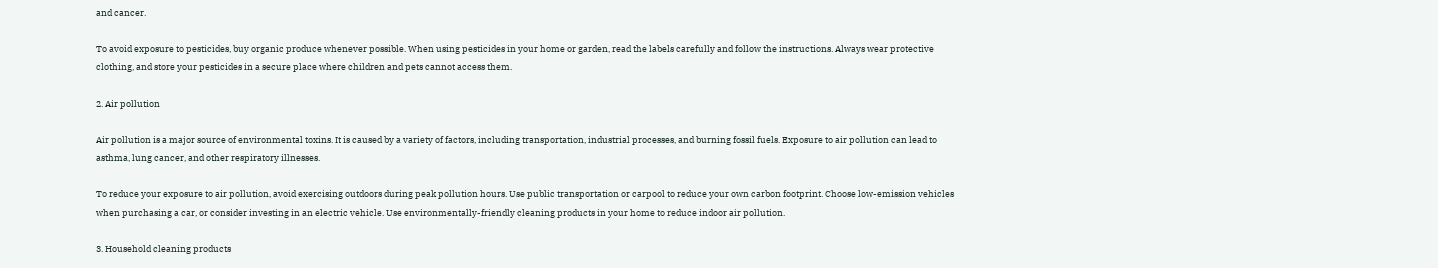and cancer.

To avoid exposure to pesticides, buy organic produce whenever possible. When using pesticides in your home or garden, read the labels carefully and follow the instructions. Always wear protective clothing, and store your pesticides in a secure place where children and pets cannot access them.

2. Air pollution

Air pollution is a major source of environmental toxins. It is caused by a variety of factors, including transportation, industrial processes, and burning fossil fuels. Exposure to air pollution can lead to asthma, lung cancer, and other respiratory illnesses.

To reduce your exposure to air pollution, avoid exercising outdoors during peak pollution hours. Use public transportation or carpool to reduce your own carbon footprint. Choose low-emission vehicles when purchasing a car, or consider investing in an electric vehicle. Use environmentally-friendly cleaning products in your home to reduce indoor air pollution.

3. Household cleaning products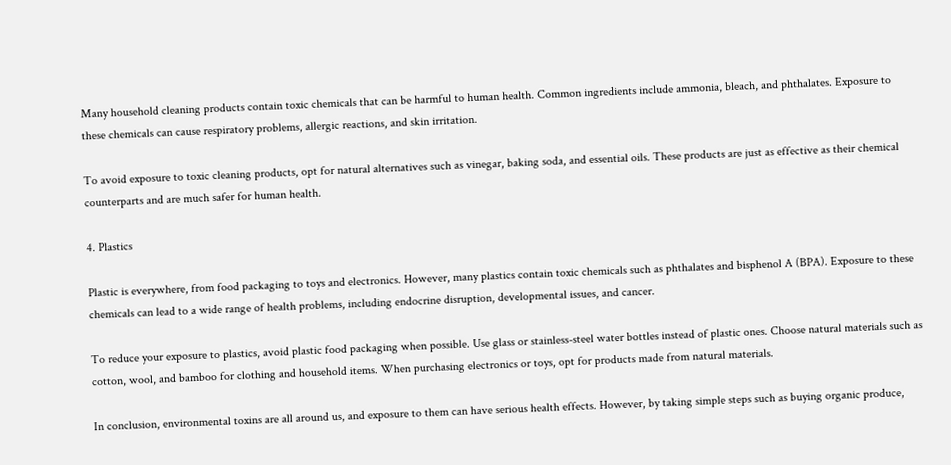Many household cleaning products contain toxic chemicals that can be harmful to human health. Common ingredients include ammonia, bleach, and phthalates. Exposure to these chemicals can cause respiratory problems, allergic reactions, and skin irritation.

To avoid exposure to toxic cleaning products, opt for natural alternatives such as vinegar, baking soda, and essential oils. These products are just as effective as their chemical counterparts and are much safer for human health.

4. Plastics

Plastic is everywhere, from food packaging to toys and electronics. However, many plastics contain toxic chemicals such as phthalates and bisphenol A (BPA). Exposure to these chemicals can lead to a wide range of health problems, including endocrine disruption, developmental issues, and cancer.

To reduce your exposure to plastics, avoid plastic food packaging when possible. Use glass or stainless-steel water bottles instead of plastic ones. Choose natural materials such as cotton, wool, and bamboo for clothing and household items. When purchasing electronics or toys, opt for products made from natural materials.

In conclusion, environmental toxins are all around us, and exposure to them can have serious health effects. However, by taking simple steps such as buying organic produce,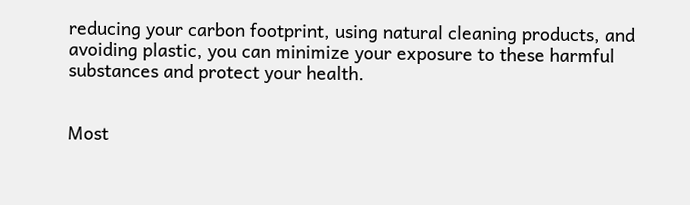reducing your carbon footprint, using natural cleaning products, and avoiding plastic, you can minimize your exposure to these harmful substances and protect your health.


Most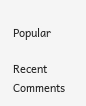Popular

Recent Comments